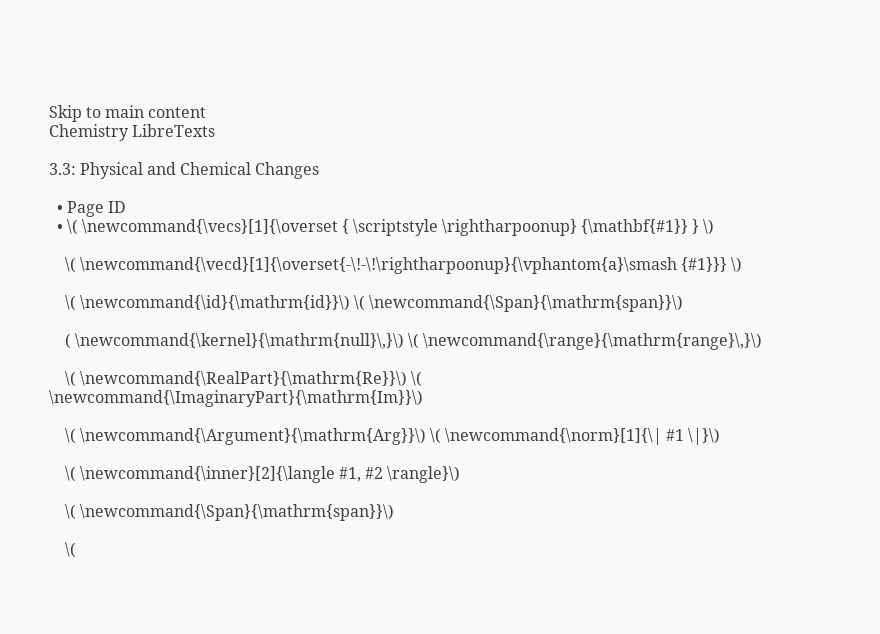Skip to main content
Chemistry LibreTexts

3.3: Physical and Chemical Changes

  • Page ID
  • \( \newcommand{\vecs}[1]{\overset { \scriptstyle \rightharpoonup} {\mathbf{#1}} } \)

    \( \newcommand{\vecd}[1]{\overset{-\!-\!\rightharpoonup}{\vphantom{a}\smash {#1}}} \)

    \( \newcommand{\id}{\mathrm{id}}\) \( \newcommand{\Span}{\mathrm{span}}\)

    ( \newcommand{\kernel}{\mathrm{null}\,}\) \( \newcommand{\range}{\mathrm{range}\,}\)

    \( \newcommand{\RealPart}{\mathrm{Re}}\) \( \newcommand{\ImaginaryPart}{\mathrm{Im}}\)

    \( \newcommand{\Argument}{\mathrm{Arg}}\) \( \newcommand{\norm}[1]{\| #1 \|}\)

    \( \newcommand{\inner}[2]{\langle #1, #2 \rangle}\)

    \( \newcommand{\Span}{\mathrm{span}}\)

    \(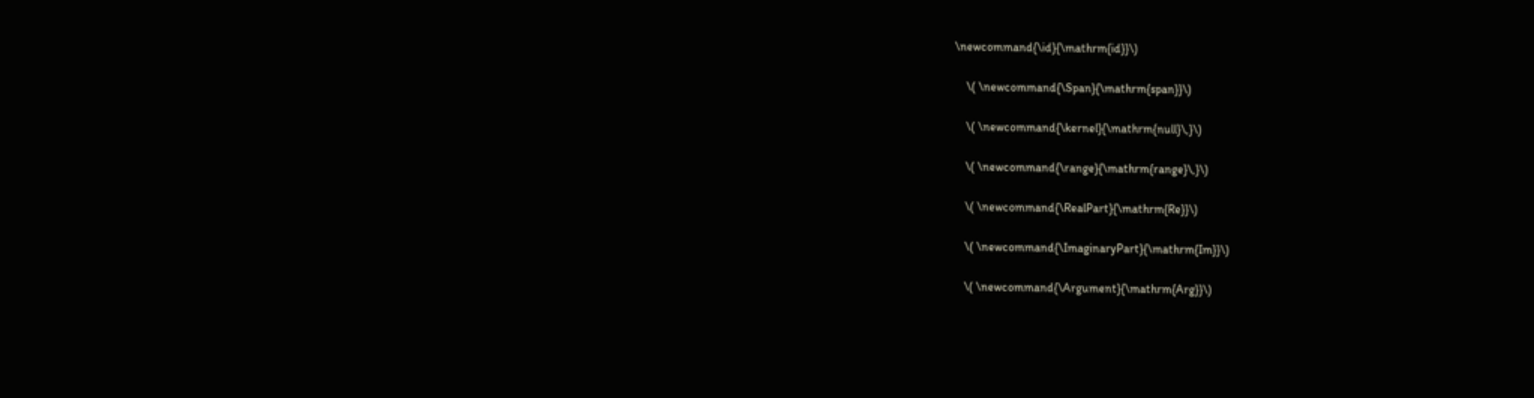\newcommand{\id}{\mathrm{id}}\)

    \( \newcommand{\Span}{\mathrm{span}}\)

    \( \newcommand{\kernel}{\mathrm{null}\,}\)

    \( \newcommand{\range}{\mathrm{range}\,}\)

    \( \newcommand{\RealPart}{\mathrm{Re}}\)

    \( \newcommand{\ImaginaryPart}{\mathrm{Im}}\)

    \( \newcommand{\Argument}{\mathrm{Arg}}\)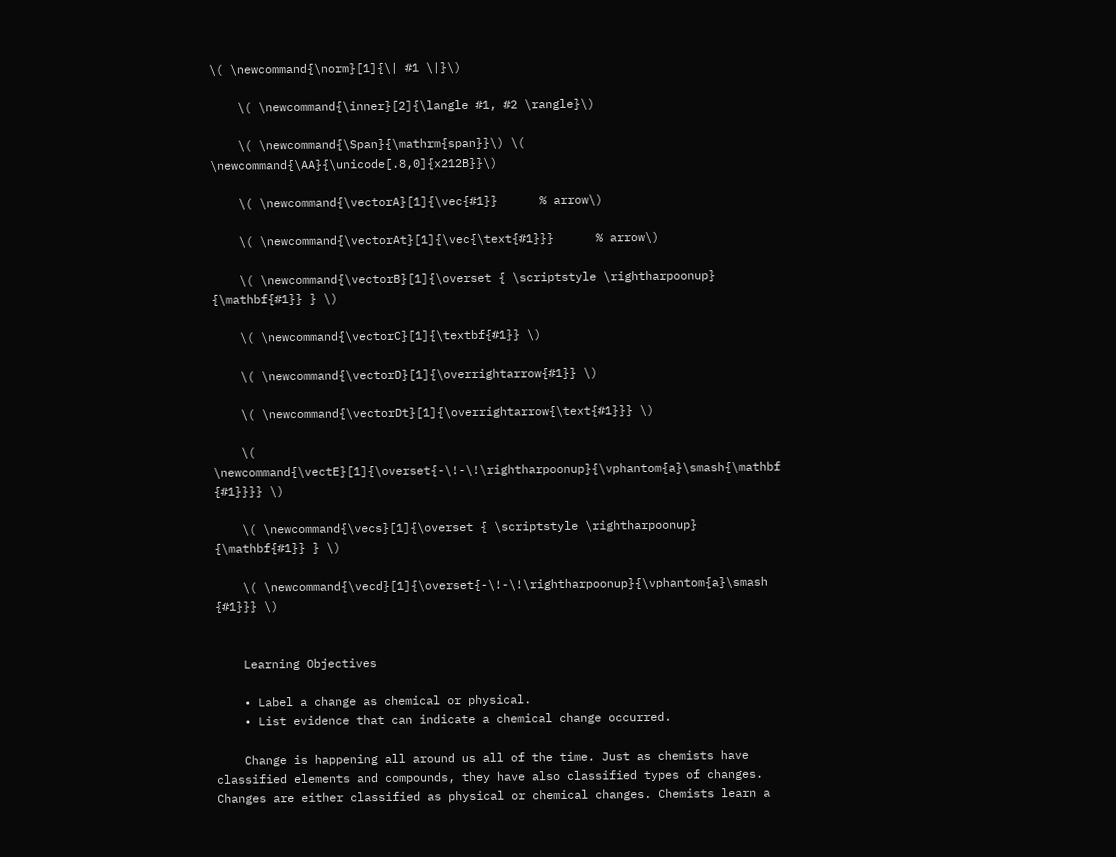\( \newcommand{\norm}[1]{\| #1 \|}\)

    \( \newcommand{\inner}[2]{\langle #1, #2 \rangle}\)

    \( \newcommand{\Span}{\mathrm{span}}\) \( \newcommand{\AA}{\unicode[.8,0]{x212B}}\)

    \( \newcommand{\vectorA}[1]{\vec{#1}}      % arrow\)

    \( \newcommand{\vectorAt}[1]{\vec{\text{#1}}}      % arrow\)

    \( \newcommand{\vectorB}[1]{\overset { \scriptstyle \rightharpoonup} {\mathbf{#1}} } \)

    \( \newcommand{\vectorC}[1]{\textbf{#1}} \)

    \( \newcommand{\vectorD}[1]{\overrightarrow{#1}} \)

    \( \newcommand{\vectorDt}[1]{\overrightarrow{\text{#1}}} \)

    \( \newcommand{\vectE}[1]{\overset{-\!-\!\rightharpoonup}{\vphantom{a}\smash{\mathbf {#1}}}} \)

    \( \newcommand{\vecs}[1]{\overset { \scriptstyle \rightharpoonup} {\mathbf{#1}} } \)

    \( \newcommand{\vecd}[1]{\overset{-\!-\!\rightharpoonup}{\vphantom{a}\smash {#1}}} \)


    Learning Objectives

    • Label a change as chemical or physical.
    • List evidence that can indicate a chemical change occurred.

    Change is happening all around us all of the time. Just as chemists have classified elements and compounds, they have also classified types of changes. Changes are either classified as physical or chemical changes. Chemists learn a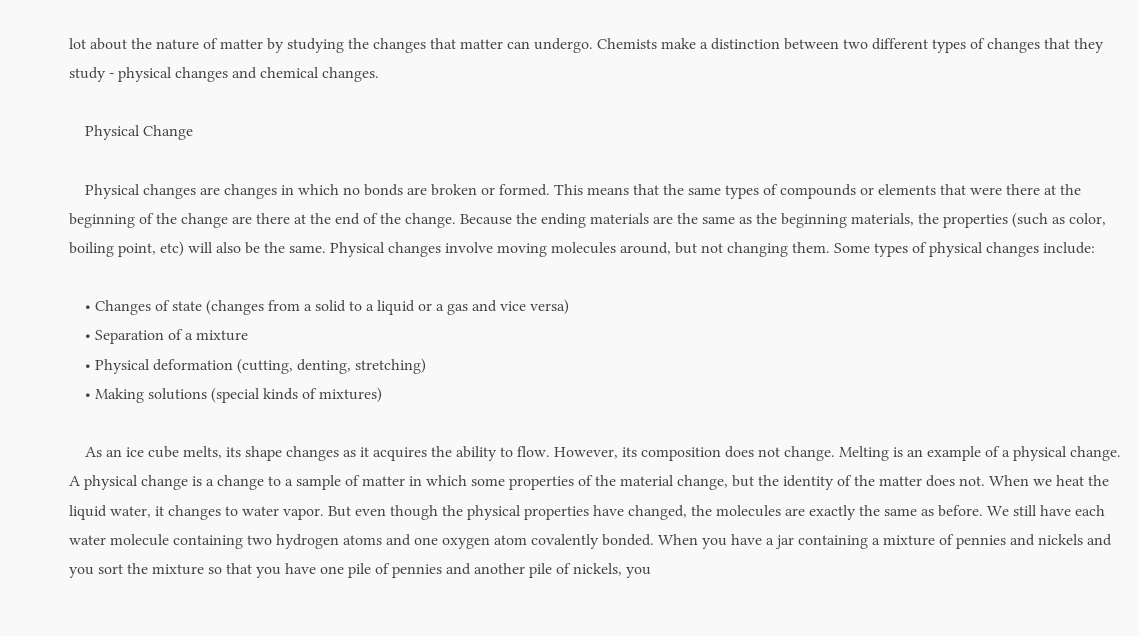lot about the nature of matter by studying the changes that matter can undergo. Chemists make a distinction between two different types of changes that they study - physical changes and chemical changes.

    Physical Change

    Physical changes are changes in which no bonds are broken or formed. This means that the same types of compounds or elements that were there at the beginning of the change are there at the end of the change. Because the ending materials are the same as the beginning materials, the properties (such as color, boiling point, etc) will also be the same. Physical changes involve moving molecules around, but not changing them. Some types of physical changes include:

    • Changes of state (changes from a solid to a liquid or a gas and vice versa)
    • Separation of a mixture
    • Physical deformation (cutting, denting, stretching)
    • Making solutions (special kinds of mixtures)

    As an ice cube melts, its shape changes as it acquires the ability to flow. However, its composition does not change. Melting is an example of a physical change. A physical change is a change to a sample of matter in which some properties of the material change, but the identity of the matter does not. When we heat the liquid water, it changes to water vapor. But even though the physical properties have changed, the molecules are exactly the same as before. We still have each water molecule containing two hydrogen atoms and one oxygen atom covalently bonded. When you have a jar containing a mixture of pennies and nickels and you sort the mixture so that you have one pile of pennies and another pile of nickels, you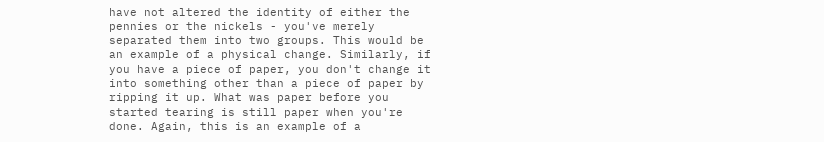have not altered the identity of either the pennies or the nickels - you've merely separated them into two groups. This would be an example of a physical change. Similarly, if you have a piece of paper, you don't change it into something other than a piece of paper by ripping it up. What was paper before you started tearing is still paper when you're done. Again, this is an example of a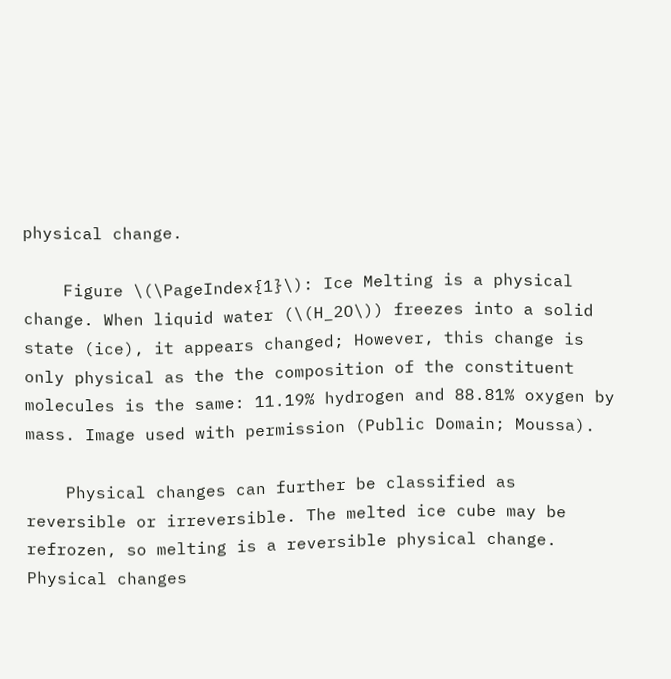physical change.

    Figure \(\PageIndex{1}\): Ice Melting is a physical change. When liquid water (\(H_2O\)) freezes into a solid state (ice), it appears changed; However, this change is only physical as the the composition of the constituent molecules is the same: 11.19% hydrogen and 88.81% oxygen by mass. Image used with permission (Public Domain; Moussa).

    Physical changes can further be classified as reversible or irreversible. The melted ice cube may be refrozen, so melting is a reversible physical change. Physical changes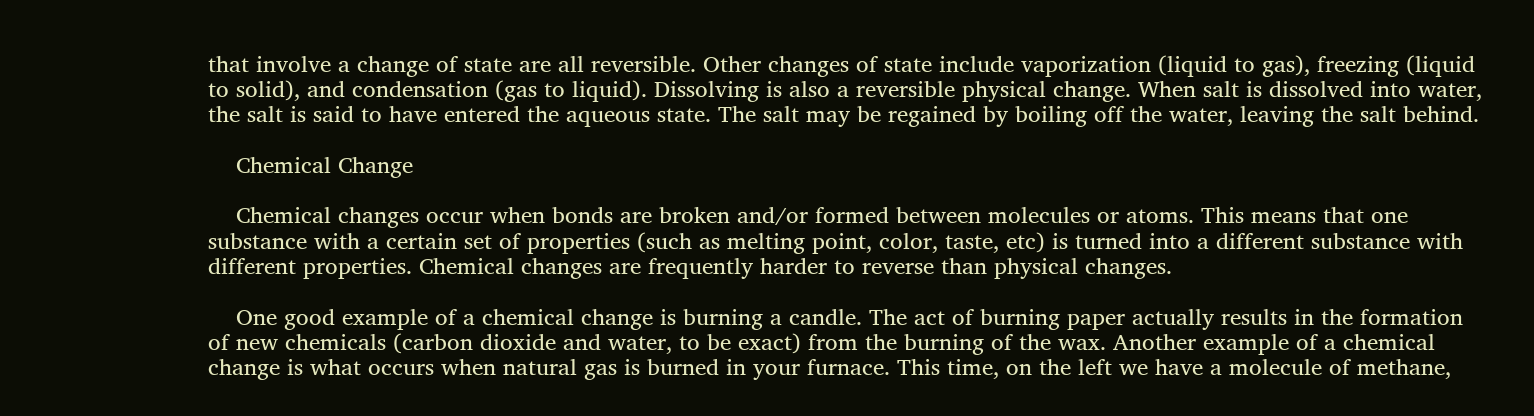that involve a change of state are all reversible. Other changes of state include vaporization (liquid to gas), freezing (liquid to solid), and condensation (gas to liquid). Dissolving is also a reversible physical change. When salt is dissolved into water, the salt is said to have entered the aqueous state. The salt may be regained by boiling off the water, leaving the salt behind.

    Chemical Change

    Chemical changes occur when bonds are broken and/or formed between molecules or atoms. This means that one substance with a certain set of properties (such as melting point, color, taste, etc) is turned into a different substance with different properties. Chemical changes are frequently harder to reverse than physical changes.

    One good example of a chemical change is burning a candle. The act of burning paper actually results in the formation of new chemicals (carbon dioxide and water, to be exact) from the burning of the wax. Another example of a chemical change is what occurs when natural gas is burned in your furnace. This time, on the left we have a molecule of methane,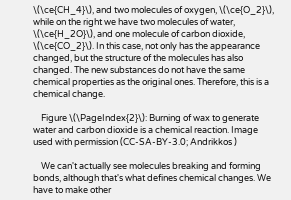\(\ce{CH_4}\), and two molecules of oxygen, \(\ce{O_2}\), while on the right we have two molecules of water, \(\ce{H_2O}\), and one molecule of carbon dioxide, \(\ce{CO_2}\). In this case, not only has the appearance changed, but the structure of the molecules has also changed. The new substances do not have the same chemical properties as the original ones. Therefore, this is a chemical change.

    Figure \(\PageIndex{2}\): Burning of wax to generate water and carbon dioxide is a chemical reaction. Image used with permission (CC-SA-BY-3.0; Andrikkos )

    We can't actually see molecules breaking and forming bonds, although that's what defines chemical changes. We have to make other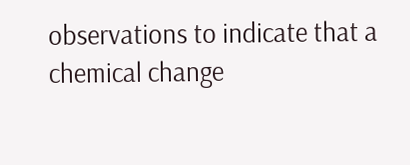observations to indicate that a chemical change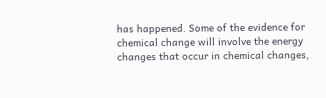has happened. Some of the evidence for chemical change will involve the energy changes that occur in chemical changes,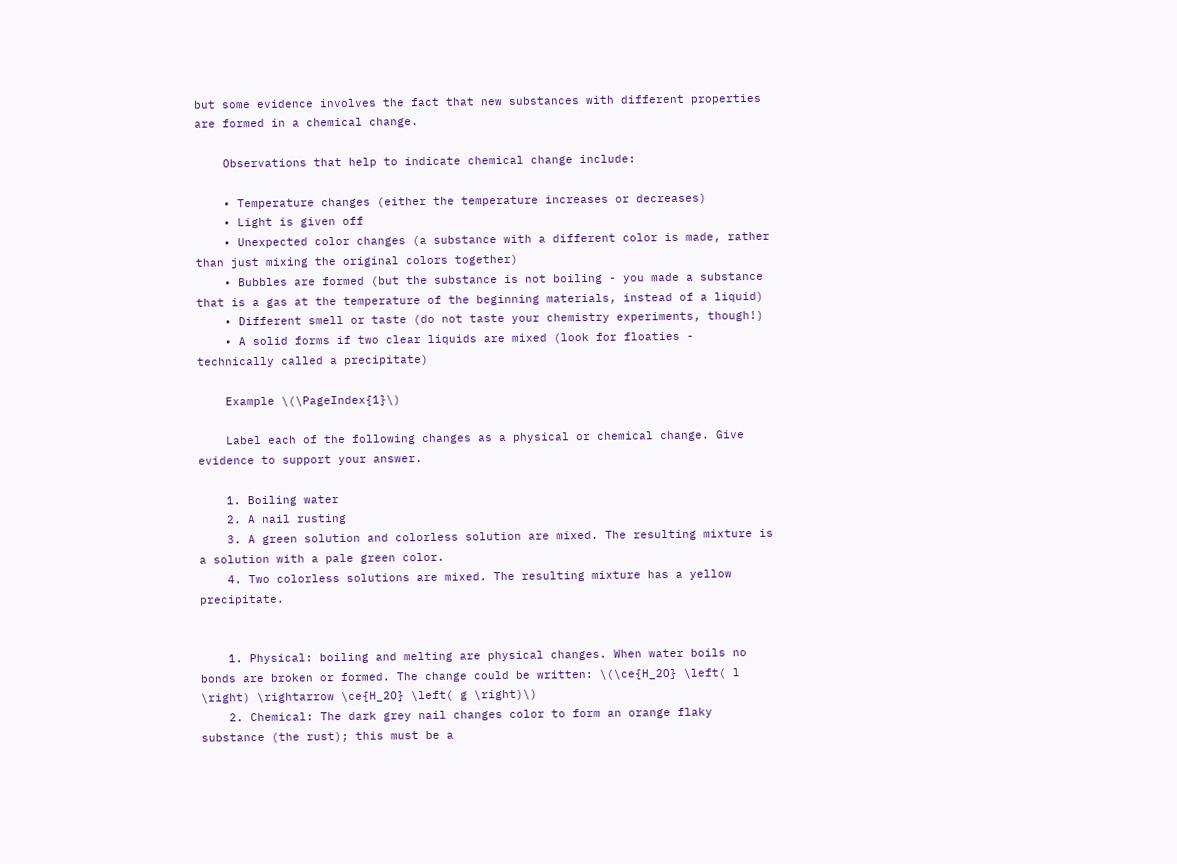but some evidence involves the fact that new substances with different properties are formed in a chemical change.

    Observations that help to indicate chemical change include:

    • Temperature changes (either the temperature increases or decreases)
    • Light is given off
    • Unexpected color changes (a substance with a different color is made, rather than just mixing the original colors together)
    • Bubbles are formed (but the substance is not boiling - you made a substance that is a gas at the temperature of the beginning materials, instead of a liquid)
    • Different smell or taste (do not taste your chemistry experiments, though!)
    • A solid forms if two clear liquids are mixed (look for floaties - technically called a precipitate)

    Example \(\PageIndex{1}\)

    Label each of the following changes as a physical or chemical change. Give evidence to support your answer.

    1. Boiling water
    2. A nail rusting
    3. A green solution and colorless solution are mixed. The resulting mixture is a solution with a pale green color.
    4. Two colorless solutions are mixed. The resulting mixture has a yellow precipitate.


    1. Physical: boiling and melting are physical changes. When water boils no bonds are broken or formed. The change could be written: \(\ce{H_2O} \left( l \right) \rightarrow \ce{H_2O} \left( g \right)\)
    2. Chemical: The dark grey nail changes color to form an orange flaky substance (the rust); this must be a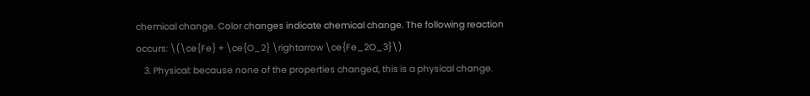chemical change. Color changes indicate chemical change. The following reaction occurs: \(\ce{Fe} + \ce{O_2} \rightarrow \ce{Fe_2O_3}\)
    3. Physical: because none of the properties changed, this is a physical change.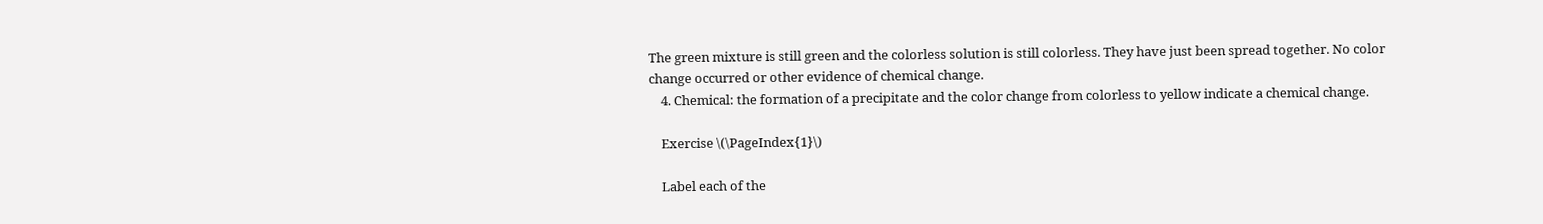The green mixture is still green and the colorless solution is still colorless. They have just been spread together. No color change occurred or other evidence of chemical change.
    4. Chemical: the formation of a precipitate and the color change from colorless to yellow indicate a chemical change.

    Exercise \(\PageIndex{1}\)

    Label each of the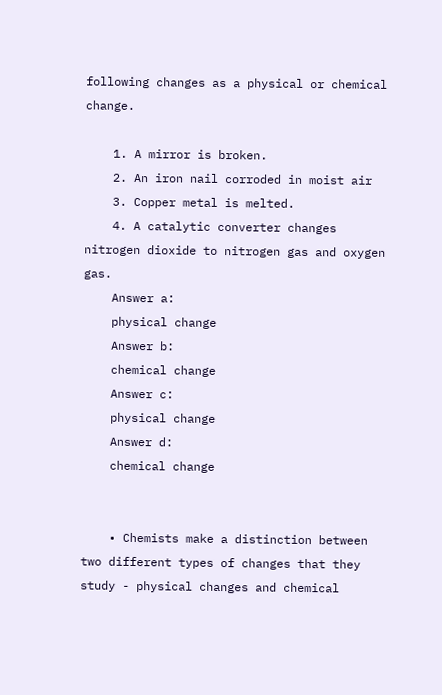following changes as a physical or chemical change.

    1. A mirror is broken.
    2. An iron nail corroded in moist air
    3. Copper metal is melted.
    4. A catalytic converter changes nitrogen dioxide to nitrogen gas and oxygen gas.
    Answer a:
    physical change
    Answer b:
    chemical change
    Answer c:
    physical change
    Answer d:
    chemical change


    • Chemists make a distinction between two different types of changes that they study - physical changes and chemical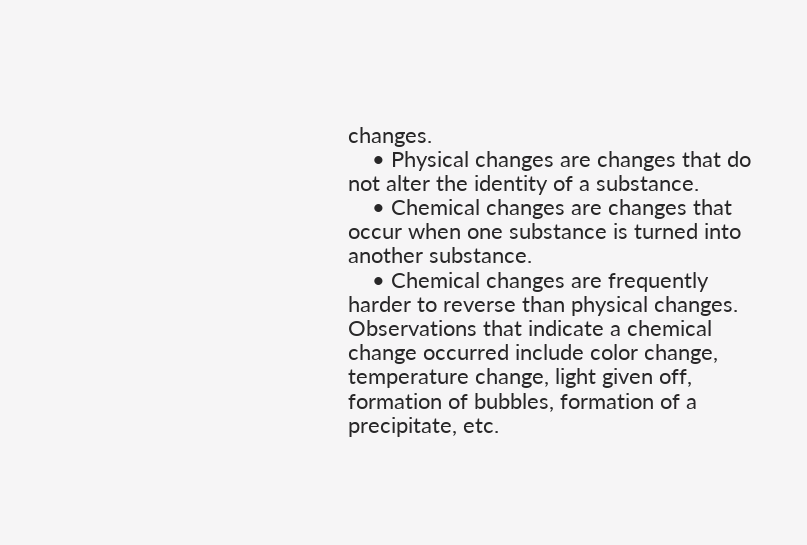changes.
    • Physical changes are changes that do not alter the identity of a substance.
    • Chemical changes are changes that occur when one substance is turned into another substance.
    • Chemical changes are frequently harder to reverse than physical changes. Observations that indicate a chemical change occurred include color change, temperature change, light given off, formation of bubbles, formation of a precipitate, etc.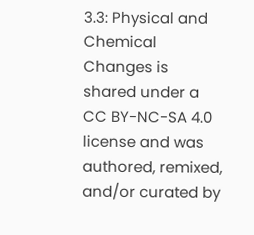3.3: Physical and Chemical Changes is shared under a CC BY-NC-SA 4.0 license and was authored, remixed, and/or curated by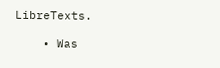LibreTexts.

    • Was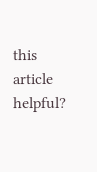this article helpful?